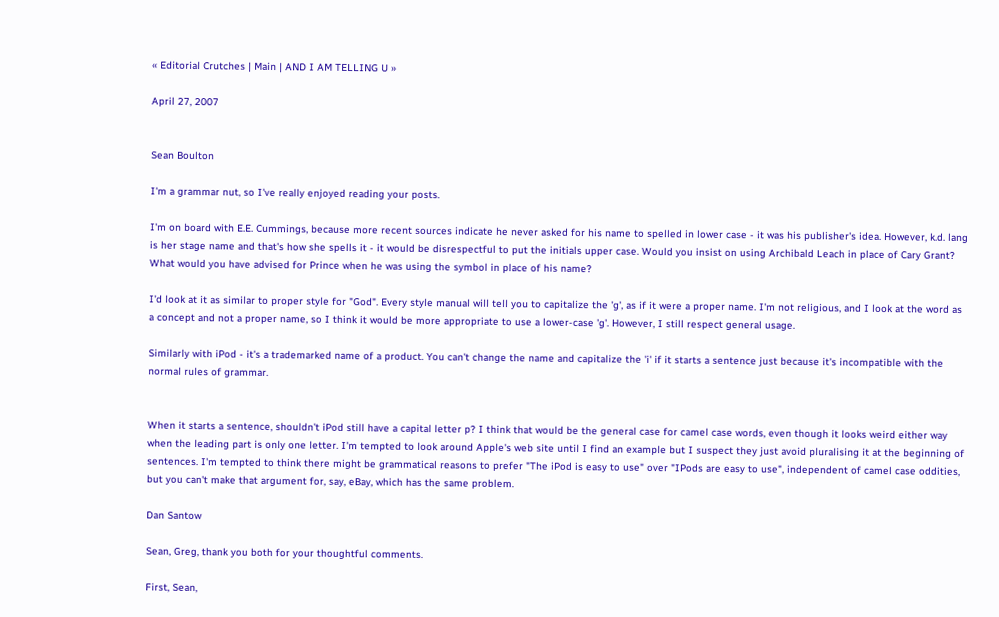« Editorial Crutches | Main | AND I AM TELLING U »

April 27, 2007


Sean Boulton

I'm a grammar nut, so I've really enjoyed reading your posts.

I'm on board with E.E. Cummings, because more recent sources indicate he never asked for his name to spelled in lower case - it was his publisher's idea. However, k.d. lang is her stage name and that's how she spells it - it would be disrespectful to put the initials upper case. Would you insist on using Archibald Leach in place of Cary Grant? What would you have advised for Prince when he was using the symbol in place of his name?

I'd look at it as similar to proper style for "God". Every style manual will tell you to capitalize the 'g', as if it were a proper name. I'm not religious, and I look at the word as a concept and not a proper name, so I think it would be more appropriate to use a lower-case 'g'. However, I still respect general usage.

Similarly with iPod - it's a trademarked name of a product. You can't change the name and capitalize the 'i' if it starts a sentence just because it's incompatible with the normal rules of grammar.


When it starts a sentence, shouldn't iPod still have a capital letter p? I think that would be the general case for camel case words, even though it looks weird either way when the leading part is only one letter. I'm tempted to look around Apple's web site until I find an example but I suspect they just avoid pluralising it at the beginning of sentences. I'm tempted to think there might be grammatical reasons to prefer "The iPod is easy to use" over "IPods are easy to use", independent of camel case oddities, but you can't make that argument for, say, eBay, which has the same problem.

Dan Santow

Sean, Greg, thank you both for your thoughtful comments.

First, Sean,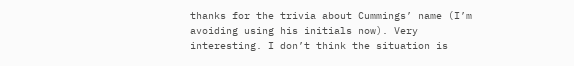thanks for the trivia about Cummings’ name (I’m avoiding using his initials now). Very interesting. I don’t think the situation is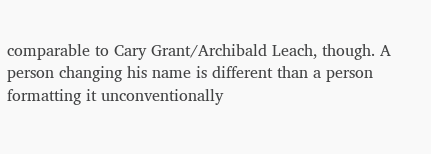comparable to Cary Grant/Archibald Leach, though. A person changing his name is different than a person formatting it unconventionally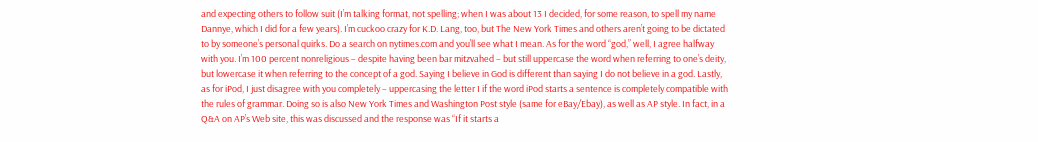and expecting others to follow suit (I’m talking format, not spelling; when I was about 13 I decided, for some reason, to spell my name Dannye, which I did for a few years). I’m cuckoo crazy for K.D. Lang, too, but The New York Times and others aren’t going to be dictated to by someone’s personal quirks. Do a search on nytimes.com and you’ll see what I mean. As for the word “god,” well, I agree halfway with you. I’m 100 percent nonreligious – despite having been bar mitzvahed – but still uppercase the word when referring to one’s deity, but lowercase it when referring to the concept of a god. Saying I believe in God is different than saying I do not believe in a god. Lastly, as for iPod, I just disagree with you completely – uppercasing the letter I if the word iPod starts a sentence is completely compatible with the rules of grammar. Doing so is also New York Times and Washington Post style (same for eBay/Ebay), as well as AP style. In fact, in a Q&A on AP’s Web site, this was discussed and the response was “If it starts a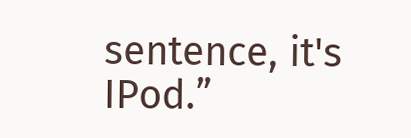sentence, it's IPod.”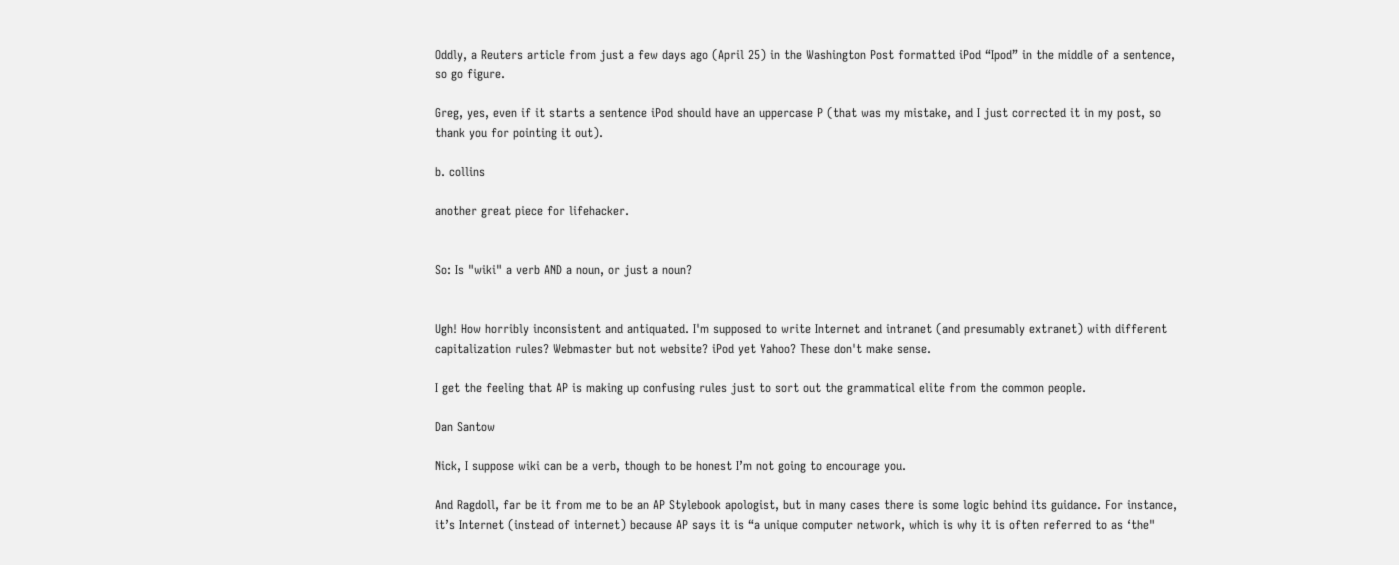Oddly, a Reuters article from just a few days ago (April 25) in the Washington Post formatted iPod “Ipod” in the middle of a sentence, so go figure.

Greg, yes, even if it starts a sentence iPod should have an uppercase P (that was my mistake, and I just corrected it in my post, so thank you for pointing it out).

b. collins

another great piece for lifehacker.


So: Is "wiki" a verb AND a noun, or just a noun?


Ugh! How horribly inconsistent and antiquated. I'm supposed to write Internet and intranet (and presumably extranet) with different capitalization rules? Webmaster but not website? iPod yet Yahoo? These don't make sense.

I get the feeling that AP is making up confusing rules just to sort out the grammatical elite from the common people.

Dan Santow

Nick, I suppose wiki can be a verb, though to be honest I’m not going to encourage you.

And Ragdoll, far be it from me to be an AP Stylebook apologist, but in many cases there is some logic behind its guidance. For instance, it’s Internet (instead of internet) because AP says it is “a unique computer network, which is why it is often referred to as ‘the"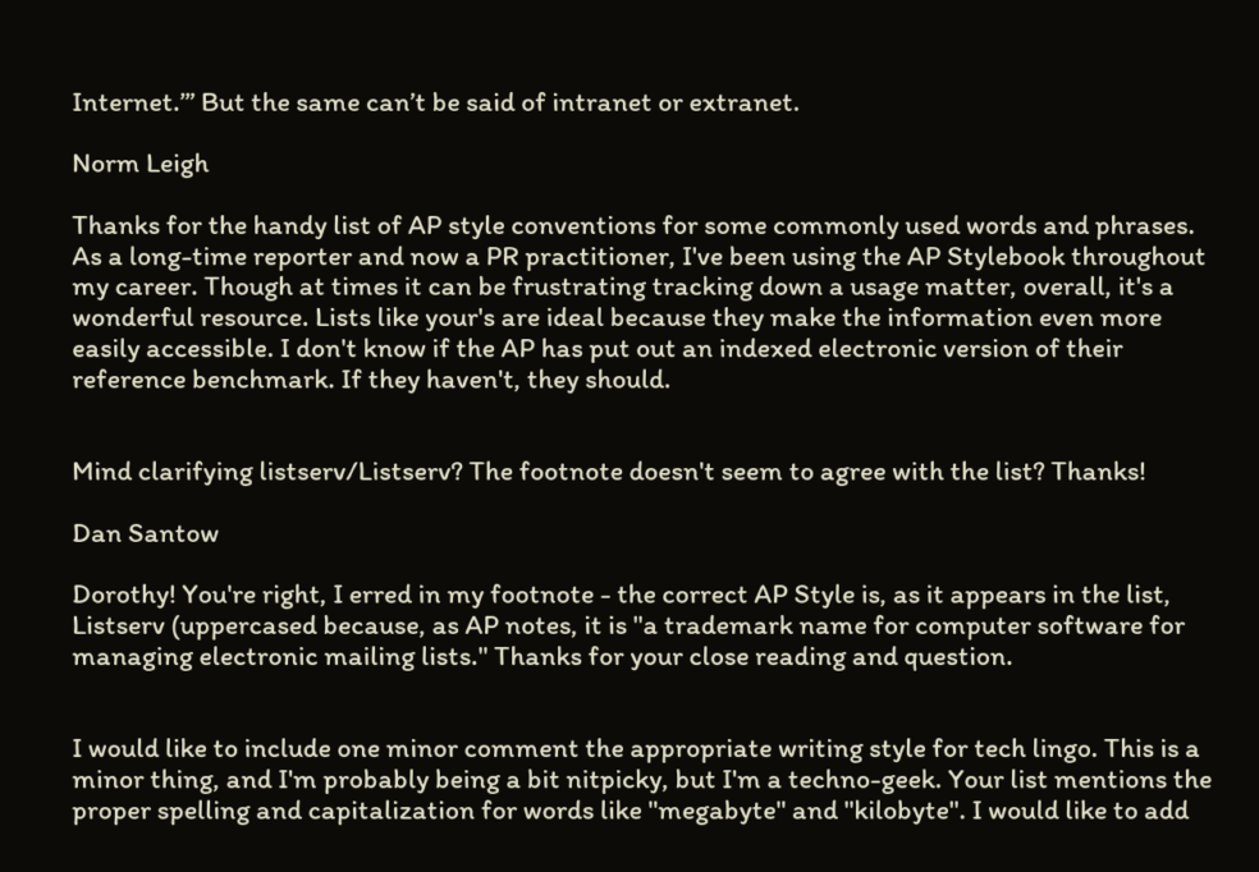Internet.’” But the same can’t be said of intranet or extranet.

Norm Leigh

Thanks for the handy list of AP style conventions for some commonly used words and phrases. As a long-time reporter and now a PR practitioner, I've been using the AP Stylebook throughout my career. Though at times it can be frustrating tracking down a usage matter, overall, it's a wonderful resource. Lists like your's are ideal because they make the information even more easily accessible. I don't know if the AP has put out an indexed electronic version of their reference benchmark. If they haven't, they should.


Mind clarifying listserv/Listserv? The footnote doesn't seem to agree with the list? Thanks!

Dan Santow

Dorothy! You're right, I erred in my footnote - the correct AP Style is, as it appears in the list, Listserv (uppercased because, as AP notes, it is "a trademark name for computer software for managing electronic mailing lists." Thanks for your close reading and question.


I would like to include one minor comment the appropriate writing style for tech lingo. This is a minor thing, and I'm probably being a bit nitpicky, but I'm a techno-geek. Your list mentions the proper spelling and capitalization for words like "megabyte" and "kilobyte". I would like to add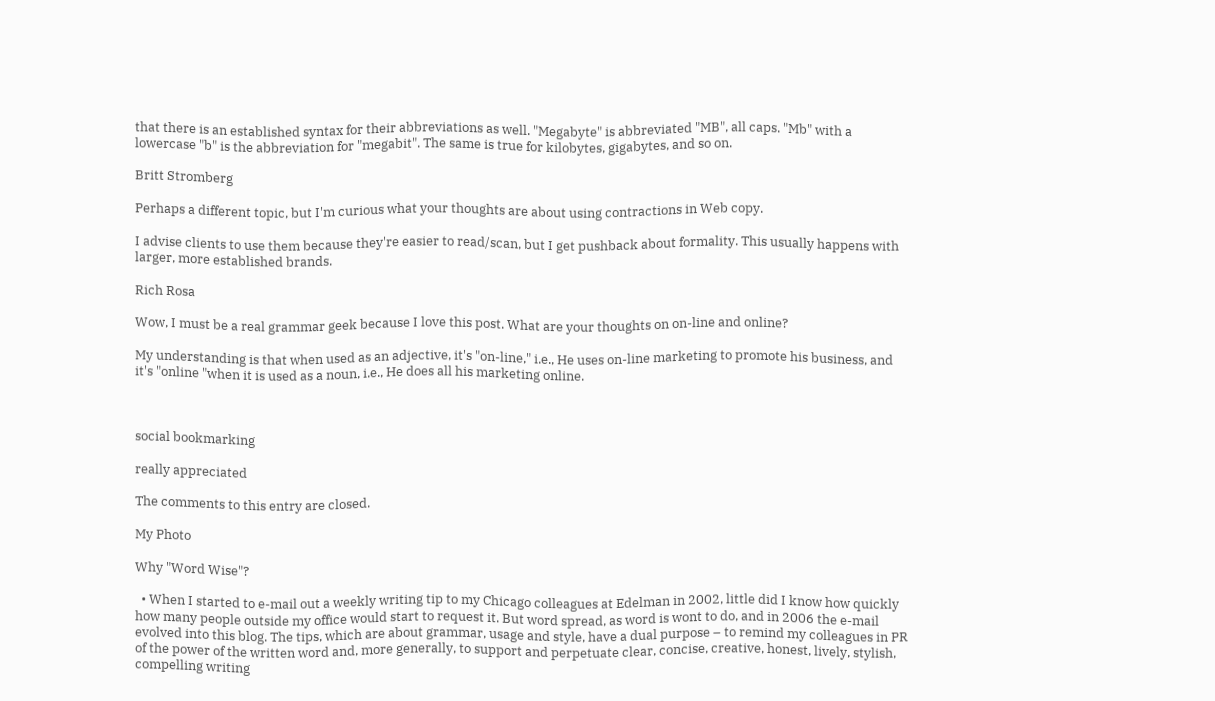that there is an established syntax for their abbreviations as well. "Megabyte" is abbreviated "MB", all caps. "Mb" with a lowercase "b" is the abbreviation for "megabit". The same is true for kilobytes, gigabytes, and so on.

Britt Stromberg

Perhaps a different topic, but I'm curious what your thoughts are about using contractions in Web copy.

I advise clients to use them because they're easier to read/scan, but I get pushback about formality. This usually happens with larger, more established brands.

Rich Rosa

Wow, I must be a real grammar geek because I love this post. What are your thoughts on on-line and online?

My understanding is that when used as an adjective, it's "on-line," i.e., He uses on-line marketing to promote his business, and it's "online "when it is used as a noun, i.e., He does all his marketing online.



social bookmarking

really appreciated

The comments to this entry are closed.

My Photo

Why "Word Wise"?

  • When I started to e-mail out a weekly writing tip to my Chicago colleagues at Edelman in 2002, little did I know how quickly how many people outside my office would start to request it. But word spread, as word is wont to do, and in 2006 the e-mail evolved into this blog. The tips, which are about grammar, usage and style, have a dual purpose – to remind my colleagues in PR of the power of the written word and, more generally, to support and perpetuate clear, concise, creative, honest, lively, stylish, compelling writing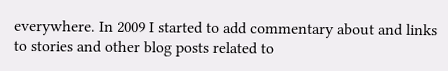everywhere. In 2009 I started to add commentary about and links to stories and other blog posts related to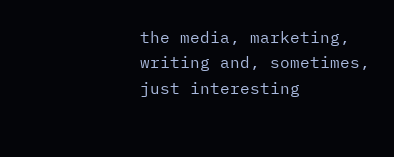the media, marketing, writing and, sometimes, just interesting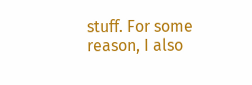stuff. For some reason, I also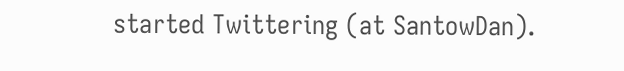started Twittering (at SantowDan).